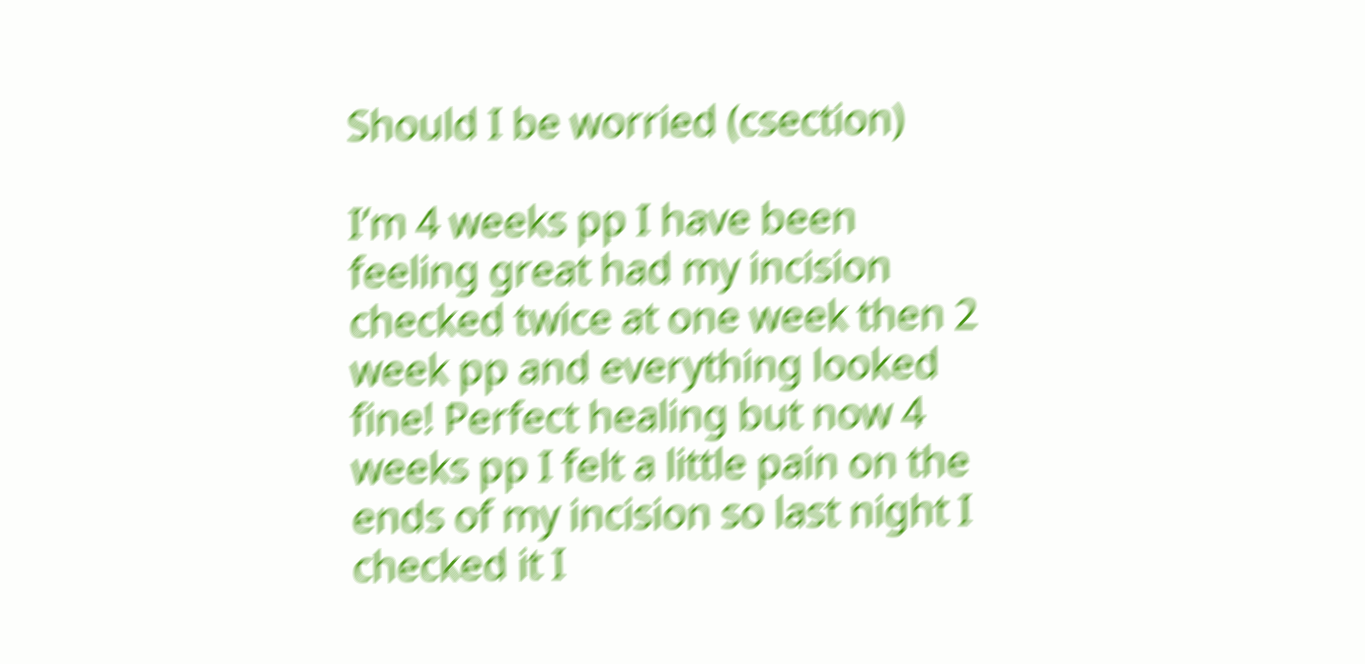Should I be worried (csection)

I’m 4 weeks pp I have been feeling great had my incision checked twice at one week then 2 week pp and everything looked fine! Perfect healing but now 4 weeks pp I felt a little pain on the ends of my incision so last night I checked it I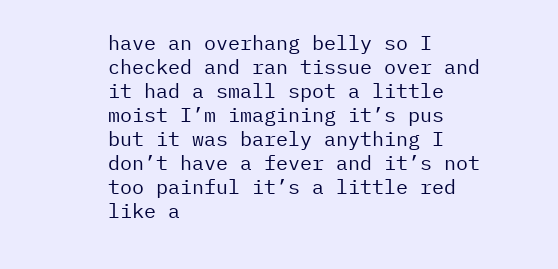have an overhang belly so I checked and ran tissue over and it had a small spot a little moist I’m imagining it’s pus but it was barely anything I don’t have a fever and it’s not too painful it’s a little red like a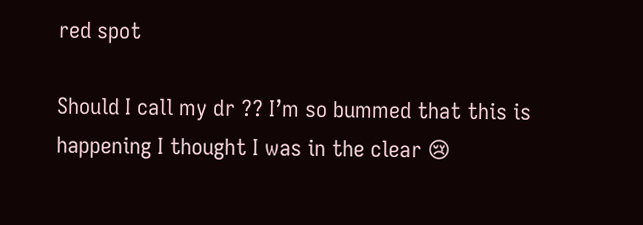red spot

Should I call my dr ?? I’m so bummed that this is happening I thought I was in the clear 😢